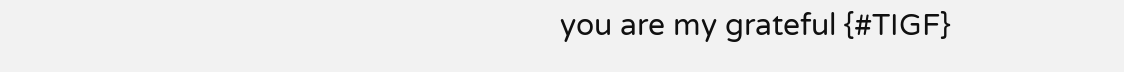you are my grateful {#TIGF}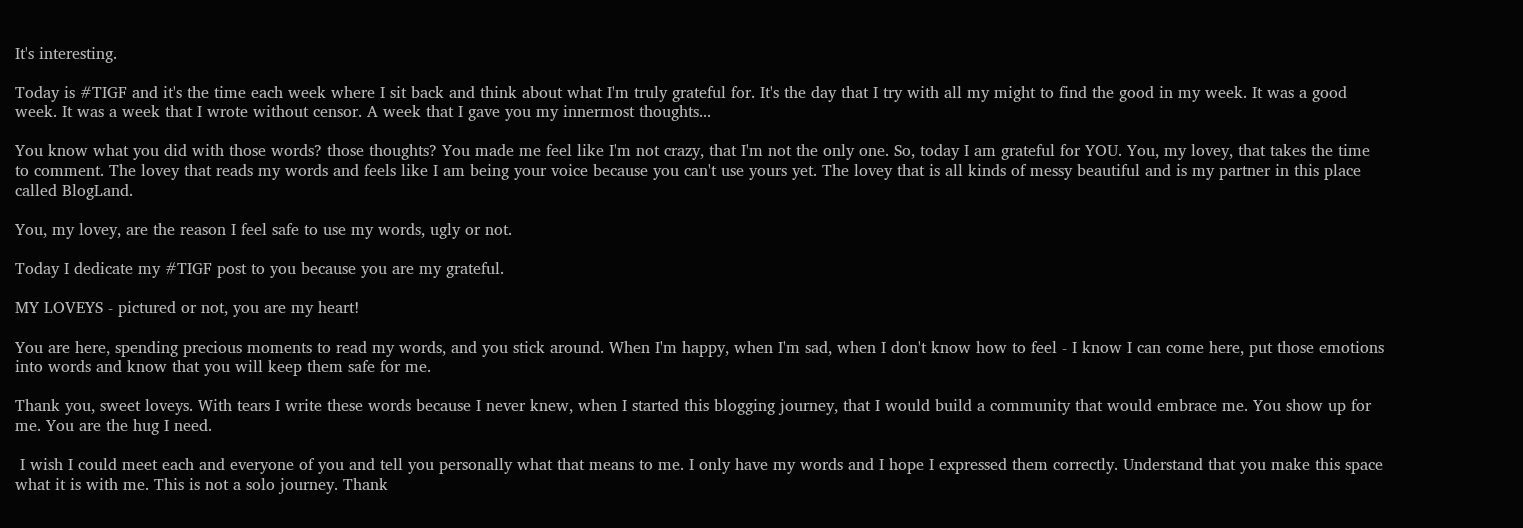It's interesting.

Today is #TIGF and it's the time each week where I sit back and think about what I'm truly grateful for. It's the day that I try with all my might to find the good in my week. It was a good week. It was a week that I wrote without censor. A week that I gave you my innermost thoughts...

You know what you did with those words? those thoughts? You made me feel like I'm not crazy, that I'm not the only one. So, today I am grateful for YOU. You, my lovey, that takes the time to comment. The lovey that reads my words and feels like I am being your voice because you can't use yours yet. The lovey that is all kinds of messy beautiful and is my partner in this place called BlogLand.

You, my lovey, are the reason I feel safe to use my words, ugly or not.

Today I dedicate my #TIGF post to you because you are my grateful.

MY LOVEYS - pictured or not, you are my heart!

You are here, spending precious moments to read my words, and you stick around. When I'm happy, when I'm sad, when I don't know how to feel - I know I can come here, put those emotions into words and know that you will keep them safe for me.

Thank you, sweet loveys. With tears I write these words because I never knew, when I started this blogging journey, that I would build a community that would embrace me. You show up for me. You are the hug I need.

 I wish I could meet each and everyone of you and tell you personally what that means to me. I only have my words and I hope I expressed them correctly. Understand that you make this space what it is with me. This is not a solo journey. Thank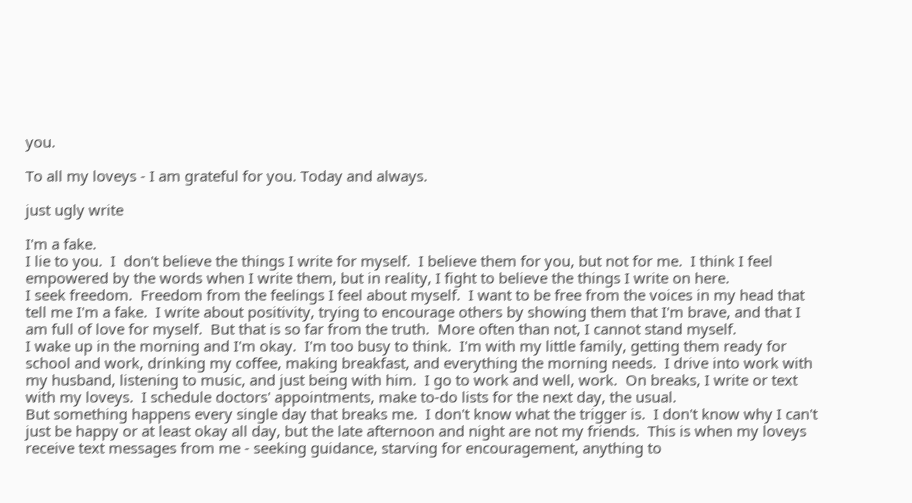you.

To all my loveys - I am grateful for you. Today and always.

just ugly write

I'm a fake.
I lie to you.  I  don't believe the things I write for myself.  I believe them for you, but not for me.  I think I feel empowered by the words when I write them, but in reality, I fight to believe the things I write on here.
I seek freedom.  Freedom from the feelings I feel about myself.  I want to be free from the voices in my head that tell me I'm a fake.  I write about positivity, trying to encourage others by showing them that I'm brave, and that I am full of love for myself.  But that is so far from the truth.  More often than not, I cannot stand myself.
I wake up in the morning and I'm okay.  I'm too busy to think.  I'm with my little family, getting them ready for school and work, drinking my coffee, making breakfast, and everything the morning needs.  I drive into work with my husband, listening to music, and just being with him.  I go to work and well, work.  On breaks, I write or text with my loveys.  I schedule doctors' appointments, make to-do lists for the next day, the usual.
But something happens every single day that breaks me.  I don't know what the trigger is.  I don't know why I can't just be happy or at least okay all day, but the late afternoon and night are not my friends.  This is when my loveys receive text messages from me - seeking guidance, starving for encouragement, anything to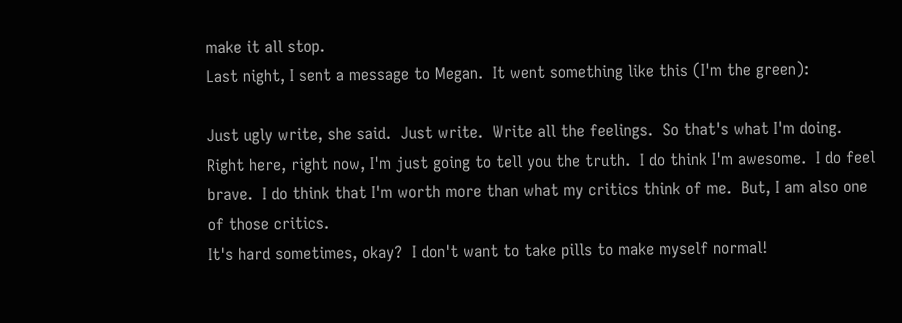make it all stop.
Last night, I sent a message to Megan.  It went something like this (I'm the green):

Just ugly write, she said.  Just write.  Write all the feelings.  So that's what I'm doing.  Right here, right now, I'm just going to tell you the truth.  I do think I'm awesome.  I do feel brave.  I do think that I'm worth more than what my critics think of me.  But, I am also one of those critics.
It's hard sometimes, okay?  I don't want to take pills to make myself normal!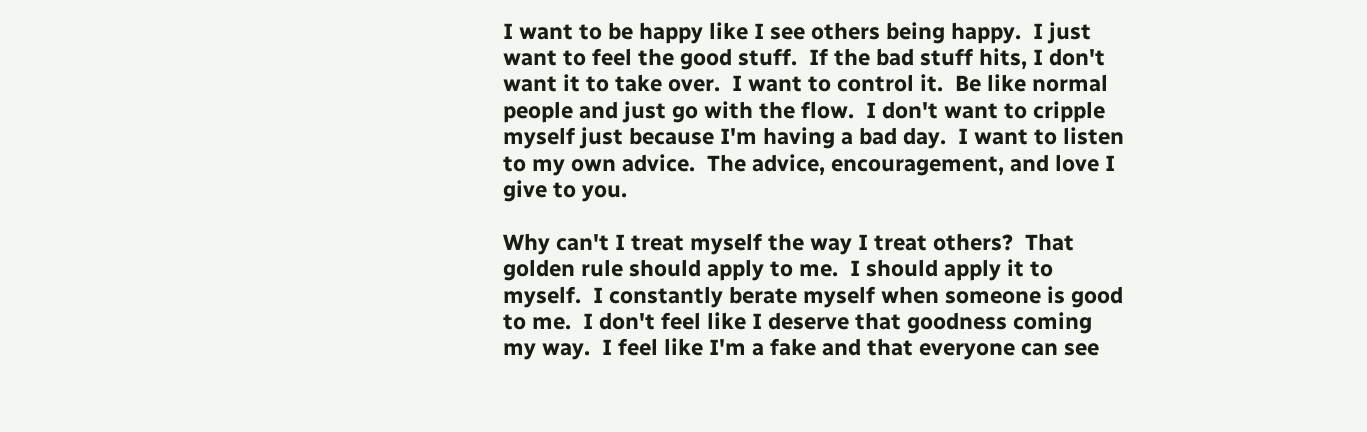I want to be happy like I see others being happy.  I just want to feel the good stuff.  If the bad stuff hits, I don't want it to take over.  I want to control it.  Be like normal people and just go with the flow.  I don't want to cripple myself just because I'm having a bad day.  I want to listen to my own advice.  The advice, encouragement, and love I give to you.

Why can't I treat myself the way I treat others?  That golden rule should apply to me.  I should apply it to myself.  I constantly berate myself when someone is good to me.  I don't feel like I deserve that goodness coming my way.  I feel like I'm a fake and that everyone can see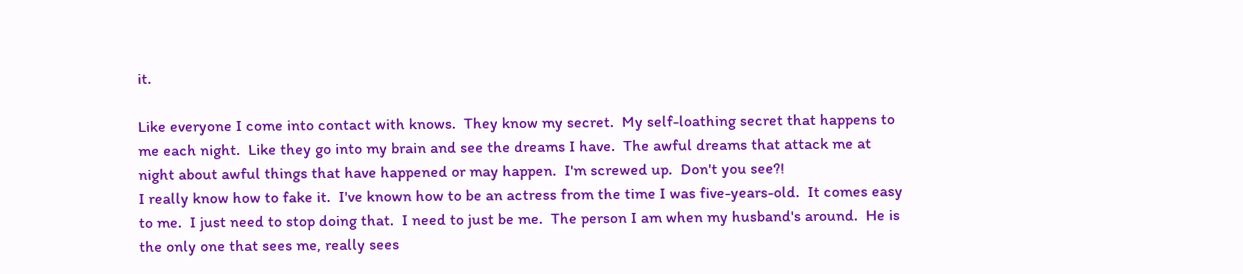it.

Like everyone I come into contact with knows.  They know my secret.  My self-loathing secret that happens to me each night.  Like they go into my brain and see the dreams I have.  The awful dreams that attack me at night about awful things that have happened or may happen.  I'm screwed up.  Don't you see?!
I really know how to fake it.  I've known how to be an actress from the time I was five-years-old.  It comes easy to me.  I just need to stop doing that.  I need to just be me.  The person I am when my husband's around.  He is the only one that sees me, really sees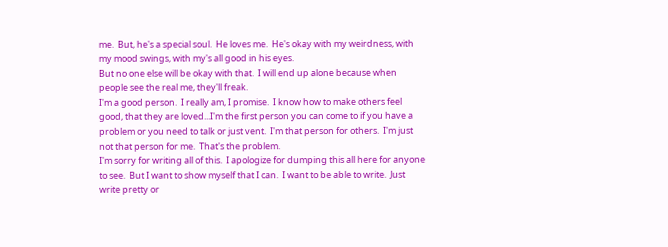me.  But, he's a special soul.  He loves me.  He's okay with my weirdness, with my mood swings, with my's all good in his eyes.
But no one else will be okay with that.  I will end up alone because when people see the real me, they'll freak.
I'm a good person.  I really am, I promise.  I know how to make others feel good, that they are loved...I'm the first person you can come to if you have a problem or you need to talk or just vent.  I'm that person for others.  I'm just not that person for me.  That's the problem.
I'm sorry for writing all of this.  I apologize for dumping this all here for anyone to see.  But I want to show myself that I can.  I want to be able to write.  Just write pretty or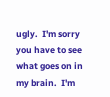ugly.  I'm sorry you have to see what goes on in my brain.  I'm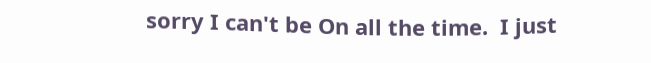sorry I can't be On all the time.  I just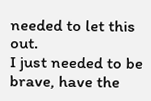needed to let this out.
I just needed to be brave, have the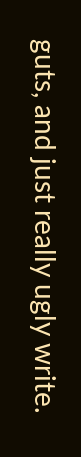guts, and just really ugly write.